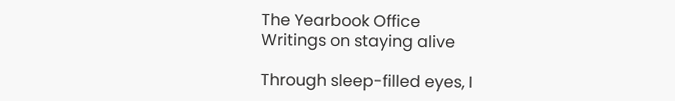The Yearbook Office
Writings on staying alive

Through sleep-filled eyes, I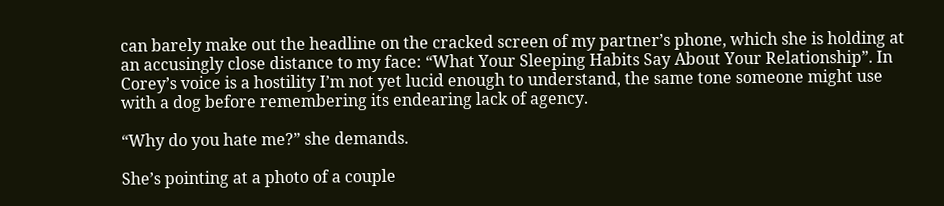can barely make out the headline on the cracked screen of my partner’s phone, which she is holding at an accusingly close distance to my face: “What Your Sleeping Habits Say About Your Relationship”. In Corey’s voice is a hostility I’m not yet lucid enough to understand, the same tone someone might use with a dog before remembering its endearing lack of agency.

“Why do you hate me?” she demands.

She’s pointing at a photo of a couple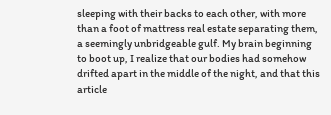sleeping with their backs to each other, with more than a foot of mattress real estate separating them, a seemingly unbridgeable gulf. My brain beginning to boot up, I realize that our bodies had somehow drifted apart in the middle of the night, and that this article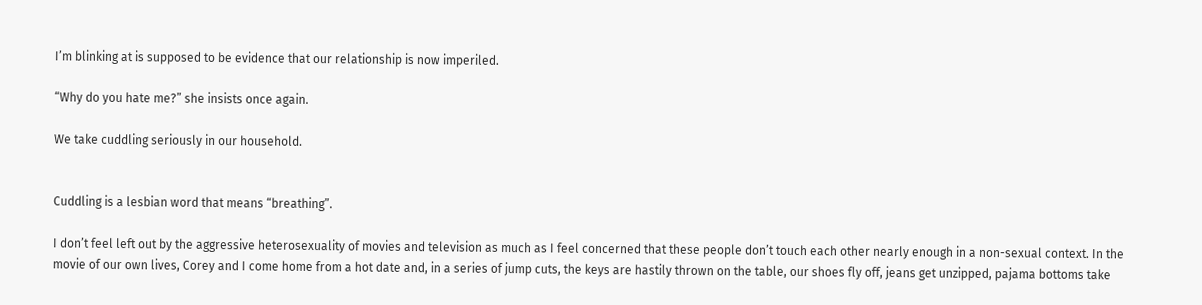I’m blinking at is supposed to be evidence that our relationship is now imperiled.

“Why do you hate me?” she insists once again.

We take cuddling seriously in our household.


Cuddling is a lesbian word that means “breathing”.

I don’t feel left out by the aggressive heterosexuality of movies and television as much as I feel concerned that these people don’t touch each other nearly enough in a non-sexual context. In the movie of our own lives, Corey and I come home from a hot date and, in a series of jump cuts, the keys are hastily thrown on the table, our shoes fly off, jeans get unzipped, pajama bottoms take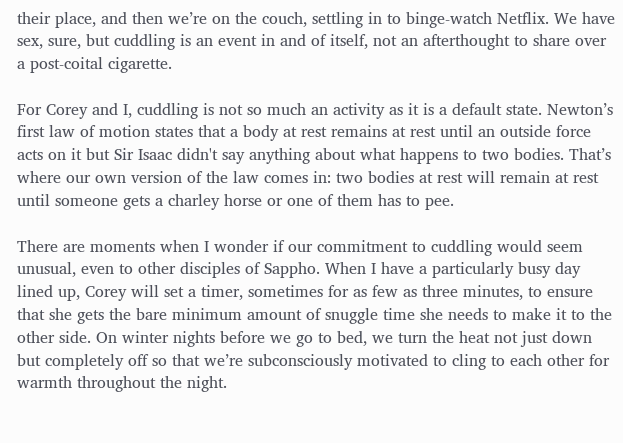their place, and then we’re on the couch, settling in to binge-watch Netflix. We have sex, sure, but cuddling is an event in and of itself, not an afterthought to share over a post-coital cigarette.

For Corey and I, cuddling is not so much an activity as it is a default state. Newton’s first law of motion states that a body at rest remains at rest until an outside force acts on it but Sir Isaac didn't say anything about what happens to two bodies. That’s where our own version of the law comes in: two bodies at rest will remain at rest until someone gets a charley horse or one of them has to pee.

There are moments when I wonder if our commitment to cuddling would seem unusual, even to other disciples of Sappho. When I have a particularly busy day lined up, Corey will set a timer, sometimes for as few as three minutes, to ensure that she gets the bare minimum amount of snuggle time she needs to make it to the other side. On winter nights before we go to bed, we turn the heat not just down but completely off so that we’re subconsciously motivated to cling to each other for warmth throughout the night.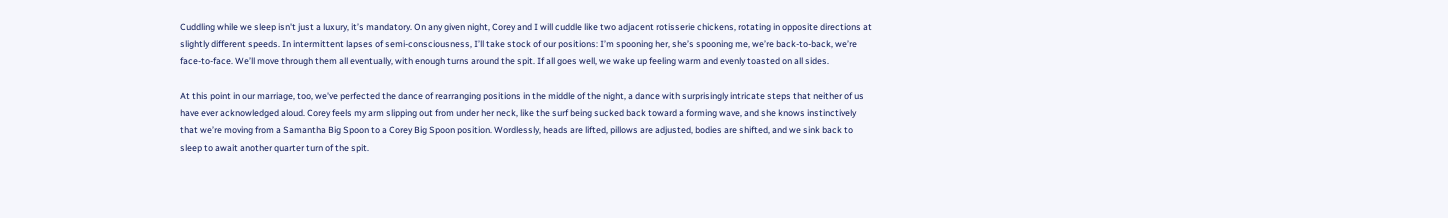Cuddling while we sleep isn't just a luxury, it’s mandatory. On any given night, Corey and I will cuddle like two adjacent rotisserie chickens, rotating in opposite directions at slightly different speeds. In intermittent lapses of semi-consciousness, I’ll take stock of our positions: I’m spooning her, she’s spooning me, we’re back-to-back, we’re face-to-face. We’ll move through them all eventually, with enough turns around the spit. If all goes well, we wake up feeling warm and evenly toasted on all sides.

At this point in our marriage, too, we've perfected the dance of rearranging positions in the middle of the night, a dance with surprisingly intricate steps that neither of us have ever acknowledged aloud. Corey feels my arm slipping out from under her neck, like the surf being sucked back toward a forming wave, and she knows instinctively that we’re moving from a Samantha Big Spoon to a Corey Big Spoon position. Wordlessly, heads are lifted, pillows are adjusted, bodies are shifted, and we sink back to sleep to await another quarter turn of the spit.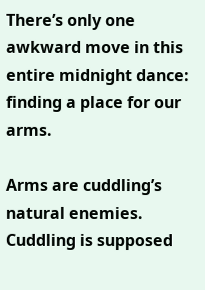There’s only one awkward move in this entire midnight dance: finding a place for our arms.

Arms are cuddling’s natural enemies. Cuddling is supposed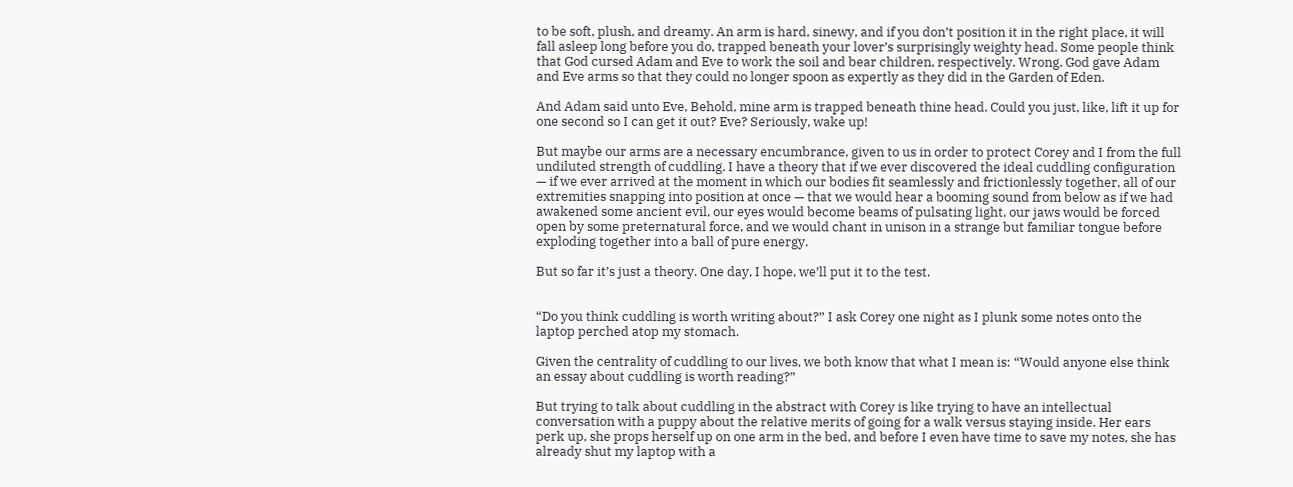to be soft, plush, and dreamy. An arm is hard, sinewy, and if you don’t position it in the right place, it will fall asleep long before you do, trapped beneath your lover’s surprisingly weighty head. Some people think that God cursed Adam and Eve to work the soil and bear children, respectively. Wrong. God gave Adam and Eve arms so that they could no longer spoon as expertly as they did in the Garden of Eden.

And Adam said unto Eve, Behold, mine arm is trapped beneath thine head. Could you just, like, lift it up for one second so I can get it out? Eve? Seriously, wake up!

But maybe our arms are a necessary encumbrance, given to us in order to protect Corey and I from the full undiluted strength of cuddling. I have a theory that if we ever discovered the ideal cuddling configuration — if we ever arrived at the moment in which our bodies fit seamlessly and frictionlessly together, all of our extremities snapping into position at once — that we would hear a booming sound from below as if we had awakened some ancient evil, our eyes would become beams of pulsating light, our jaws would be forced open by some preternatural force, and we would chant in unison in a strange but familiar tongue before exploding together into a ball of pure energy.

But so far it’s just a theory. One day, I hope, we’ll put it to the test.


“Do you think cuddling is worth writing about?” I ask Corey one night as I plunk some notes onto the laptop perched atop my stomach.

Given the centrality of cuddling to our lives, we both know that what I mean is: “Would anyone else think an essay about cuddling is worth reading?”

But trying to talk about cuddling in the abstract with Corey is like trying to have an intellectual conversation with a puppy about the relative merits of going for a walk versus staying inside. Her ears perk up, she props herself up on one arm in the bed, and before I even have time to save my notes, she has already shut my laptop with a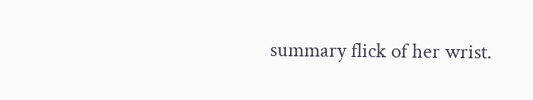summary flick of her wrist.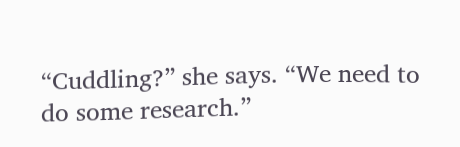“Cuddling?” she says. “We need to do some research.”